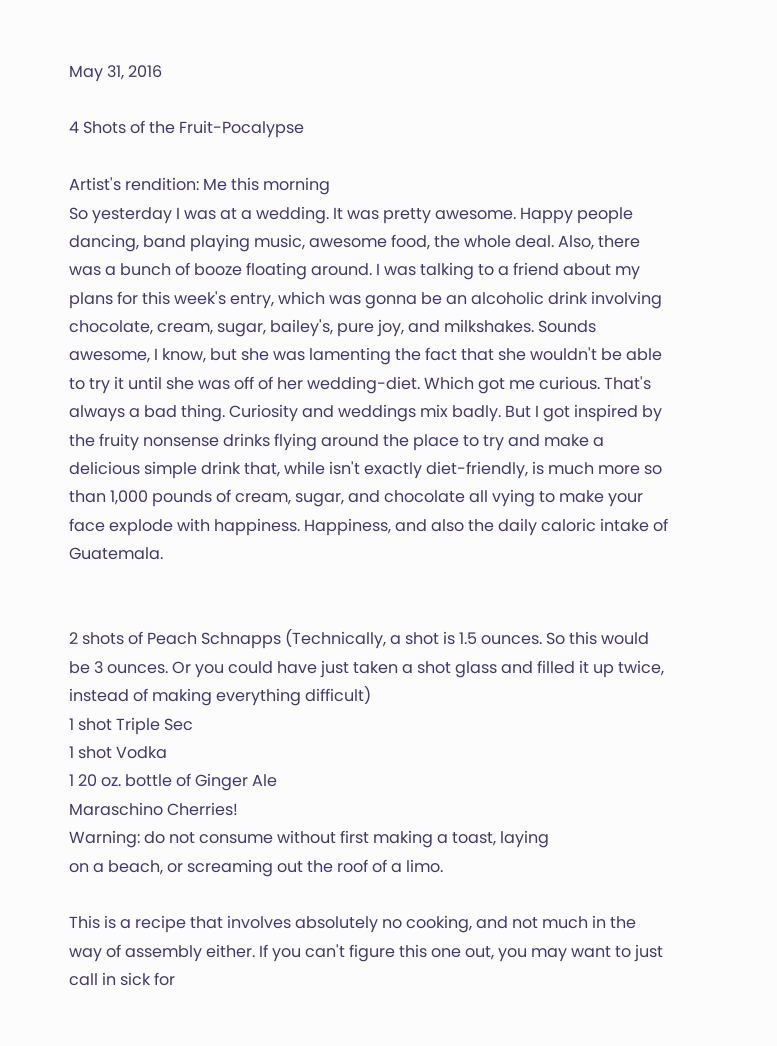May 31, 2016

4 Shots of the Fruit-Pocalypse

Artist's rendition: Me this morning
So yesterday I was at a wedding. It was pretty awesome. Happy people dancing, band playing music, awesome food, the whole deal. Also, there was a bunch of booze floating around. I was talking to a friend about my plans for this week's entry, which was gonna be an alcoholic drink involving chocolate, cream, sugar, bailey's, pure joy, and milkshakes. Sounds awesome, I know, but she was lamenting the fact that she wouldn't be able to try it until she was off of her wedding-diet. Which got me curious. That's always a bad thing. Curiosity and weddings mix badly. But I got inspired by the fruity nonsense drinks flying around the place to try and make a delicious simple drink that, while isn't exactly diet-friendly, is much more so than 1,000 pounds of cream, sugar, and chocolate all vying to make your face explode with happiness. Happiness, and also the daily caloric intake of Guatemala.


2 shots of Peach Schnapps (Technically, a shot is 1.5 ounces. So this would be 3 ounces. Or you could have just taken a shot glass and filled it up twice, instead of making everything difficult)
1 shot Triple Sec
1 shot Vodka
1 20 oz. bottle of Ginger Ale
Maraschino Cherries!
Warning: do not consume without first making a toast, laying
on a beach, or screaming out the roof of a limo.

This is a recipe that involves absolutely no cooking, and not much in the way of assembly either. If you can't figure this one out, you may want to just call in sick for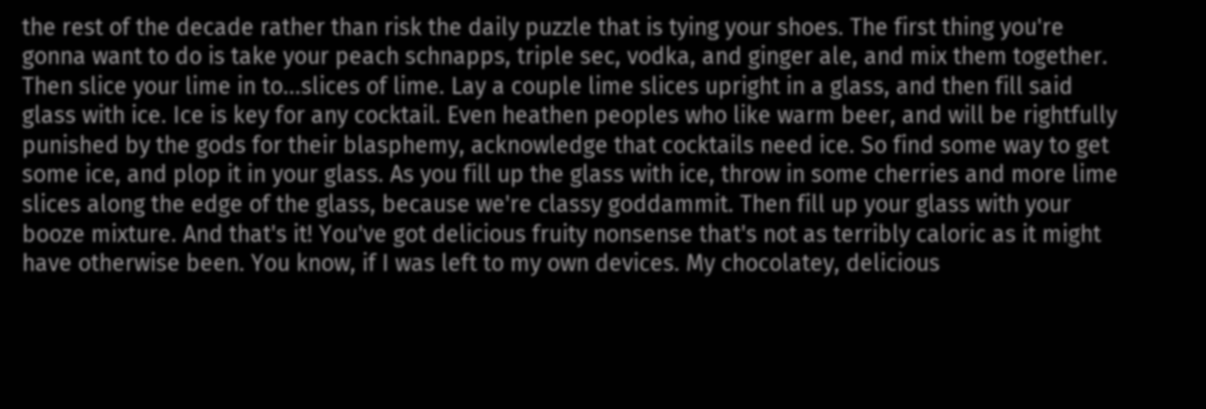the rest of the decade rather than risk the daily puzzle that is tying your shoes. The first thing you're gonna want to do is take your peach schnapps, triple sec, vodka, and ginger ale, and mix them together. Then slice your lime in to...slices of lime. Lay a couple lime slices upright in a glass, and then fill said glass with ice. Ice is key for any cocktail. Even heathen peoples who like warm beer, and will be rightfully punished by the gods for their blasphemy, acknowledge that cocktails need ice. So find some way to get some ice, and plop it in your glass. As you fill up the glass with ice, throw in some cherries and more lime slices along the edge of the glass, because we're classy goddammit. Then fill up your glass with your booze mixture. And that's it! You've got delicious fruity nonsense that's not as terribly caloric as it might have otherwise been. You know, if I was left to my own devices. My chocolatey, delicious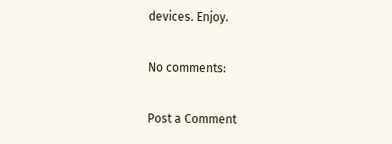devices. Enjoy.

No comments:

Post a Comment